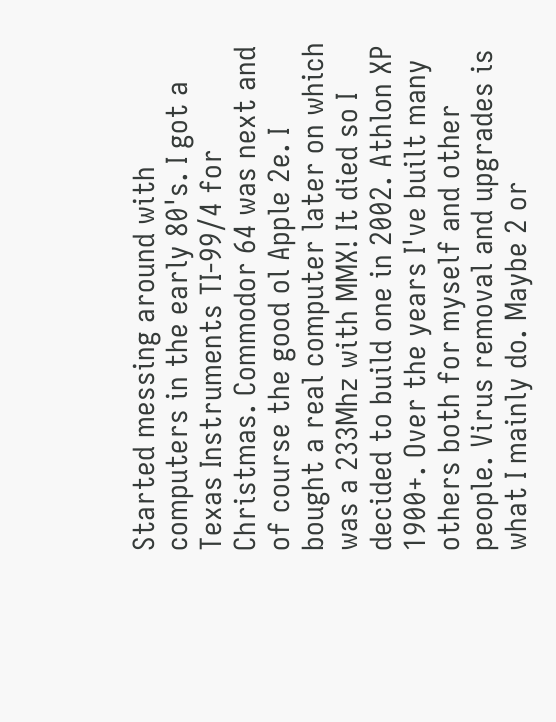Started messing around with computers in the early 80's. I got a Texas Instruments TI-99/4 for Christmas. Commodor 64 was next and of course the good ol Apple 2e. I bought a real computer later on which was a 233Mhz with MMX! It died so I decided to build one in 2002. Athlon XP 1900+. Over the years I've built many others both for myself and other people. Virus removal and upgrades is what I mainly do. Maybe 2 or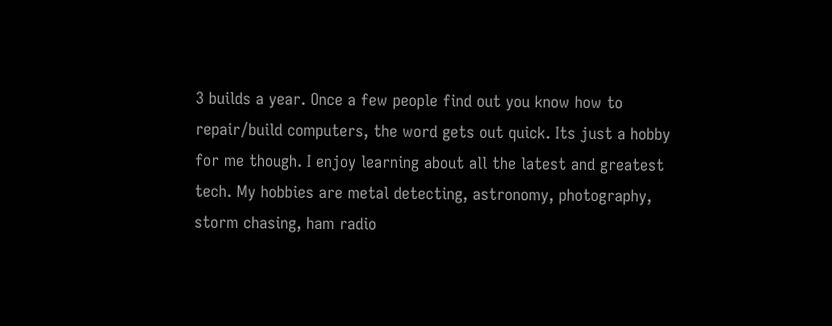3 builds a year. Once a few people find out you know how to repair/build computers, the word gets out quick. Its just a hobby for me though. I enjoy learning about all the latest and greatest tech. My hobbies are metal detecting, astronomy, photography, storm chasing, ham radio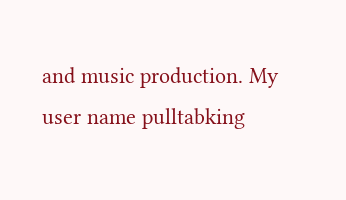and music production. My user name pulltabking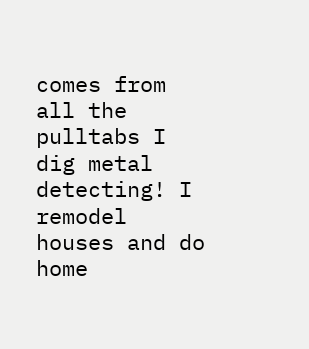comes from all the pulltabs I dig metal detecting! I remodel houses and do home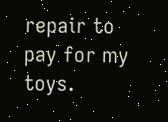repair to pay for my toys.